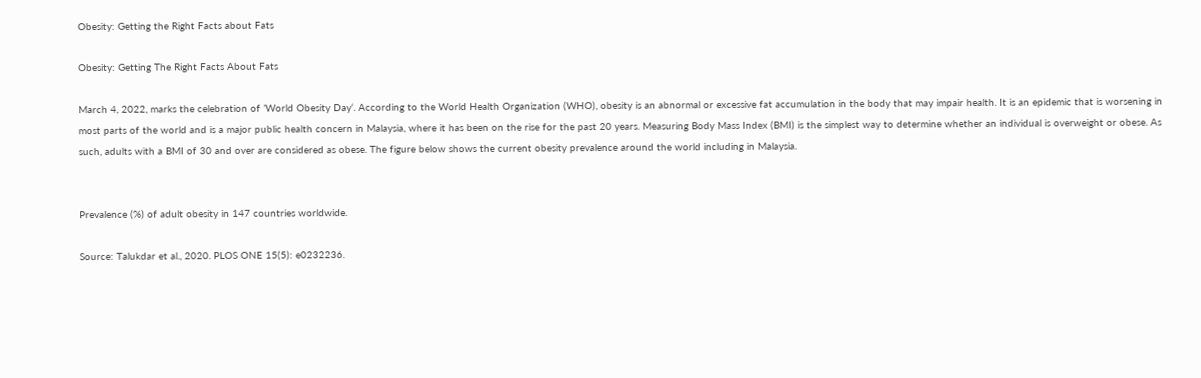Obesity: Getting the Right Facts about Fats

Obesity: Getting The Right Facts About Fats

March 4, 2022, marks the celebration of ’World Obesity Day‘. According to the World Health Organization (WHO), obesity is an abnormal or excessive fat accumulation in the body that may impair health. It is an epidemic that is worsening in most parts of the world and is a major public health concern in Malaysia, where it has been on the rise for the past 20 years. Measuring Body Mass Index (BMI) is the simplest way to determine whether an individual is overweight or obese. As such, adults with a BMI of 30 and over are considered as obese. The figure below shows the current obesity prevalence around the world including in Malaysia.


Prevalence (%) of adult obesity in 147 countries worldwide.

Source: Talukdar et al., 2020. PLOS ONE 15(5): e0232236.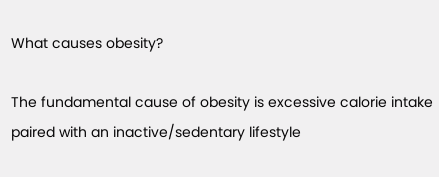What causes obesity?

The fundamental cause of obesity is excessive calorie intake paired with an inactive/sedentary lifestyle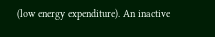(low energy expenditure). An inactive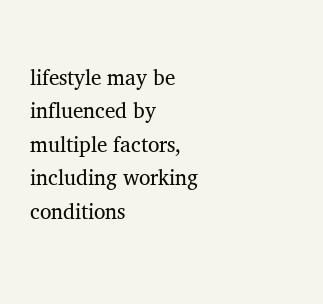lifestyle may be influenced by multiple factors, including working conditions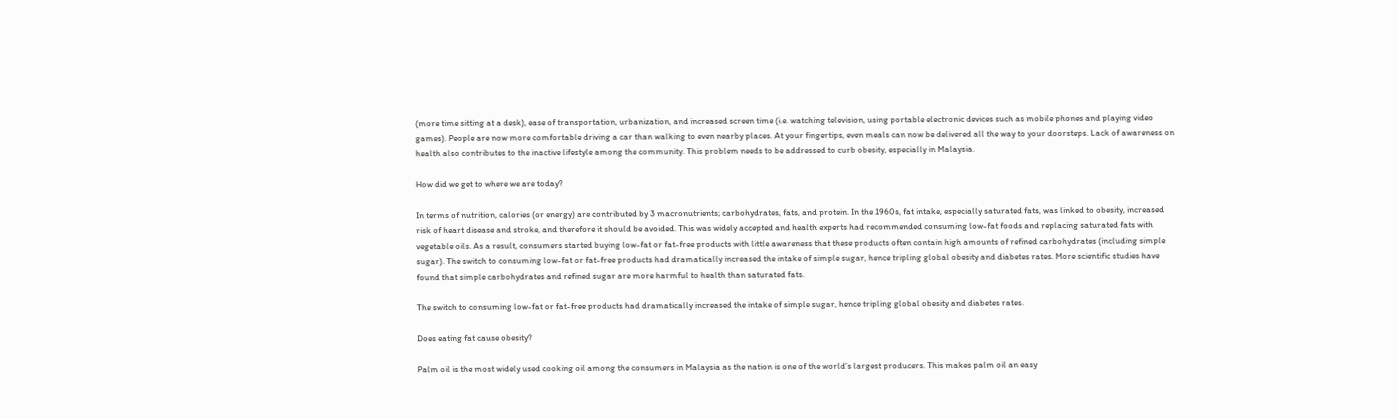(more time sitting at a desk), ease of transportation, urbanization, and increased screen time (i.e. watching television, using portable electronic devices such as mobile phones and playing video games). People are now more comfortable driving a car than walking to even nearby places. At your fingertips, even meals can now be delivered all the way to your doorsteps. Lack of awareness on health also contributes to the inactive lifestyle among the community. This problem needs to be addressed to curb obesity, especially in Malaysia.

How did we get to where we are today?

In terms of nutrition, calories (or energy) are contributed by 3 macronutrients; carbohydrates, fats, and protein. In the 1960s, fat intake, especially saturated fats, was linked to obesity, increased risk of heart disease and stroke, and therefore it should be avoided. This was widely accepted and health experts had recommended consuming low-fat foods and replacing saturated fats with vegetable oils. As a result, consumers started buying low-fat or fat-free products with little awareness that these products often contain high amounts of refined carbohydrates (including simple sugar). The switch to consuming low-fat or fat-free products had dramatically increased the intake of simple sugar, hence tripling global obesity and diabetes rates. More scientific studies have found that simple carbohydrates and refined sugar are more harmful to health than saturated fats.

The switch to consuming low-fat or fat-free products had dramatically increased the intake of simple sugar, hence tripling global obesity and diabetes rates.

Does eating fat cause obesity?

Palm oil is the most widely used cooking oil among the consumers in Malaysia as the nation is one of the world’s largest producers. This makes palm oil an easy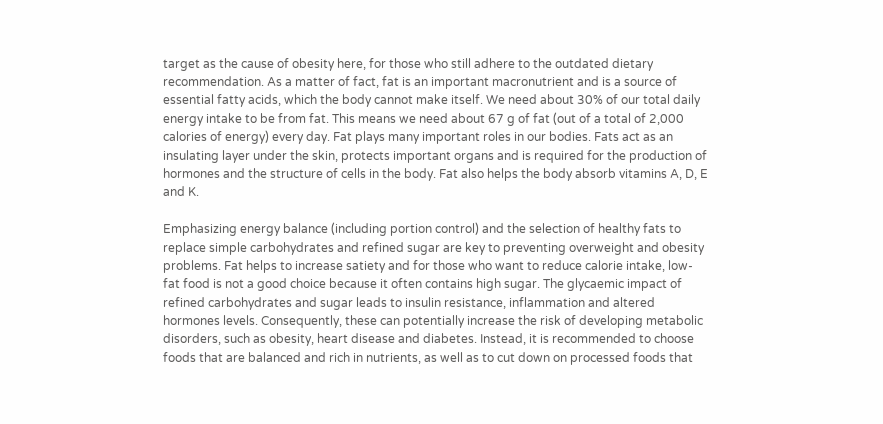target as the cause of obesity here, for those who still adhere to the outdated dietary recommendation. As a matter of fact, fat is an important macronutrient and is a source of essential fatty acids, which the body cannot make itself. We need about 30% of our total daily energy intake to be from fat. This means we need about 67 g of fat (out of a total of 2,000 calories of energy) every day. Fat plays many important roles in our bodies. Fats act as an insulating layer under the skin, protects important organs and is required for the production of hormones and the structure of cells in the body. Fat also helps the body absorb vitamins A, D, E and K.

Emphasizing energy balance (including portion control) and the selection of healthy fats to replace simple carbohydrates and refined sugar are key to preventing overweight and obesity problems. Fat helps to increase satiety and for those who want to reduce calorie intake, low-fat food is not a good choice because it often contains high sugar. The glycaemic impact of refined carbohydrates and sugar leads to insulin resistance, inflammation and altered hormones levels. Consequently, these can potentially increase the risk of developing metabolic disorders, such as obesity, heart disease and diabetes. Instead, it is recommended to choose foods that are balanced and rich in nutrients, as well as to cut down on processed foods that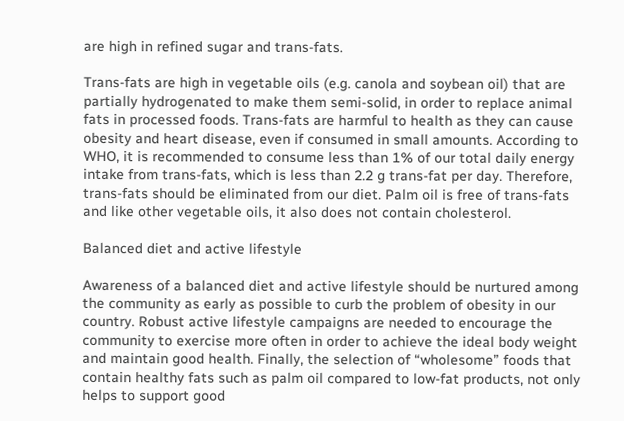are high in refined sugar and trans-fats.

Trans-fats are high in vegetable oils (e.g. canola and soybean oil) that are partially hydrogenated to make them semi-solid, in order to replace animal fats in processed foods. Trans-fats are harmful to health as they can cause obesity and heart disease, even if consumed in small amounts. According to WHO, it is recommended to consume less than 1% of our total daily energy intake from trans-fats, which is less than 2.2 g trans-fat per day. Therefore, trans-fats should be eliminated from our diet. Palm oil is free of trans-fats and like other vegetable oils, it also does not contain cholesterol.

Balanced diet and active lifestyle

Awareness of a balanced diet and active lifestyle should be nurtured among the community as early as possible to curb the problem of obesity in our country. Robust active lifestyle campaigns are needed to encourage the community to exercise more often in order to achieve the ideal body weight and maintain good health. Finally, the selection of “wholesome” foods that contain healthy fats such as palm oil compared to low-fat products, not only helps to support good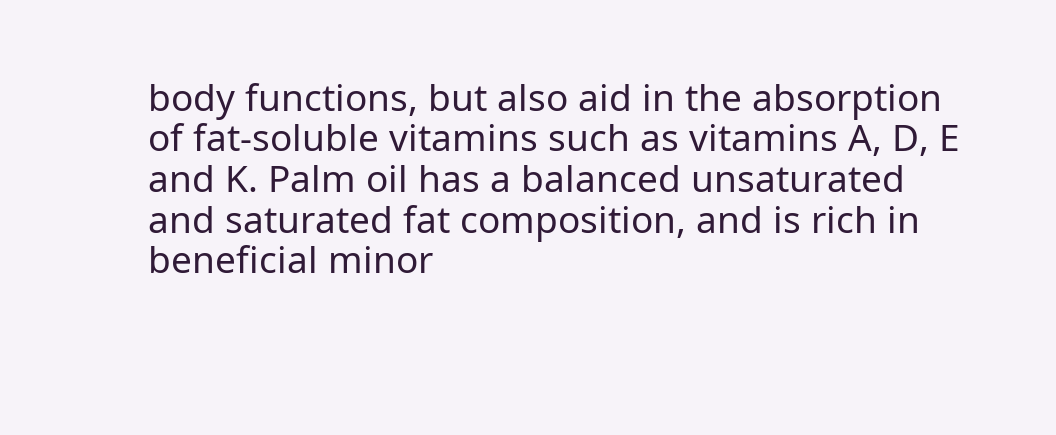body functions, but also aid in the absorption of fat-soluble vitamins such as vitamins A, D, E and K. Palm oil has a balanced unsaturated and saturated fat composition, and is rich in beneficial minor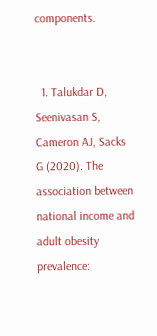components.


  1. Talukdar D, Seenivasan S, Cameron AJ, Sacks G (2020). The association between national income and adult obesity prevalence: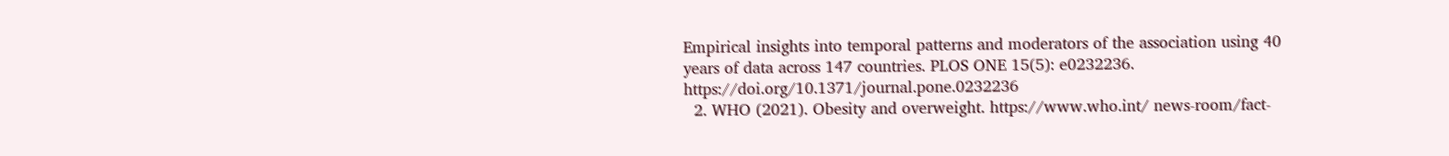Empirical insights into temporal patterns and moderators of the association using 40 years of data across 147 countries. PLOS ONE 15(5): e0232236. https://doi.org/10.1371/journal.pone.0232236
  2. WHO (2021). Obesity and overweight. https://www.who.int/ news-room/fact-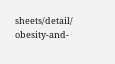sheets/detail/ obesity-and-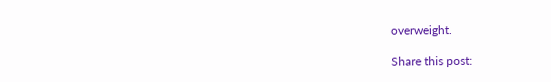overweight.

Share this post: